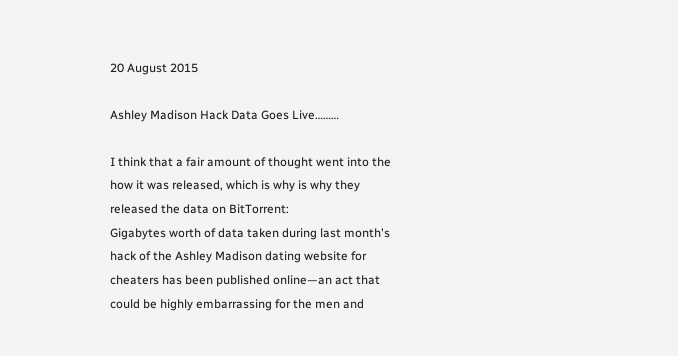20 August 2015

Ashley Madison Hack Data Goes Live………

I think that a fair amount of thought went into the how it was released, which is why is why they released the data on BitTorrent:
Gigabytes worth of data taken during last month's hack of the Ashley Madison dating website for cheaters has been published online—an act that could be highly embarrassing for the men and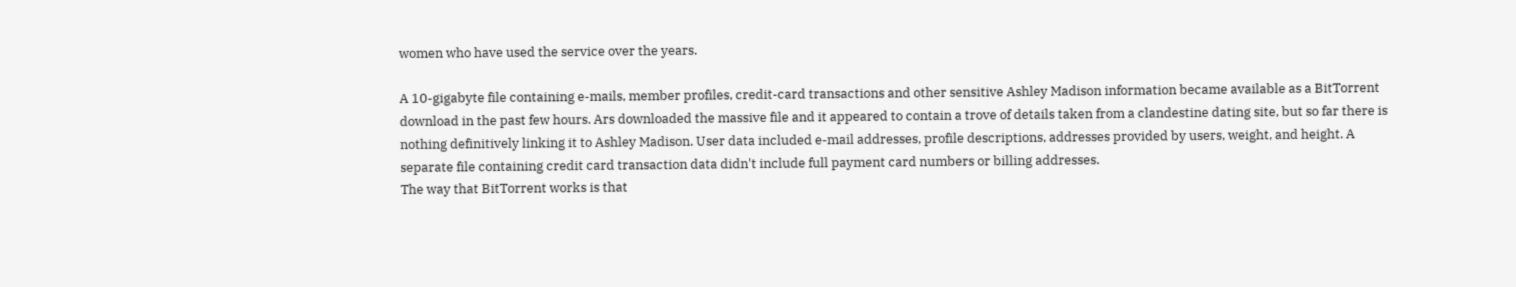women who have used the service over the years.

A 10-gigabyte file containing e-mails, member profiles, credit-card transactions and other sensitive Ashley Madison information became available as a BitTorrent download in the past few hours. Ars downloaded the massive file and it appeared to contain a trove of details taken from a clandestine dating site, but so far there is nothing definitively linking it to Ashley Madison. User data included e-mail addresses, profile descriptions, addresses provided by users, weight, and height. A separate file containing credit card transaction data didn't include full payment card numbers or billing addresses.
The way that BitTorrent works is that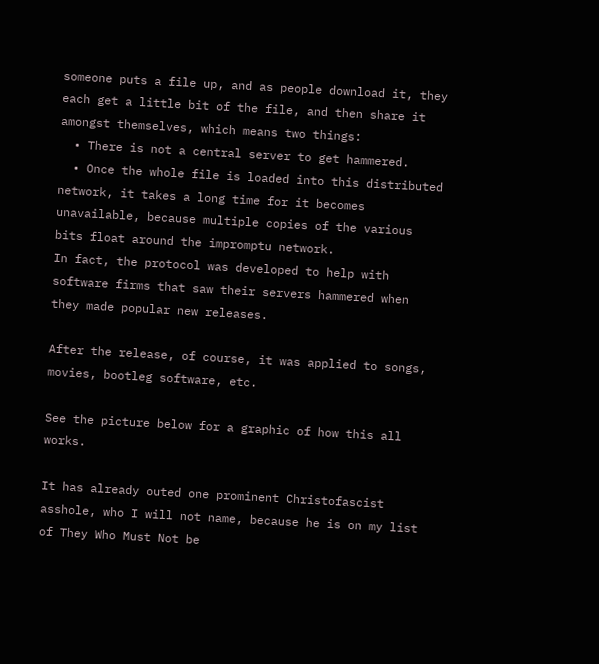someone puts a file up, and as people download it, they each get a little bit of the file, and then share it amongst themselves, which means two things:
  • There is not a central server to get hammered.
  • Once the whole file is loaded into this distributed network, it takes a long time for it becomes unavailable, because multiple copies of the various bits float around the impromptu network.
In fact, the protocol was developed to help with software firms that saw their servers hammered when they made popular new releases.

After the release, of course, it was applied to songs, movies, bootleg software, etc.

See the picture below for a graphic of how this all works.

It has already outed one prominent Christofascist asshole, who I will not name, because he is on my list of They Who Must Not be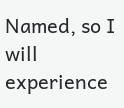Named, so I will experience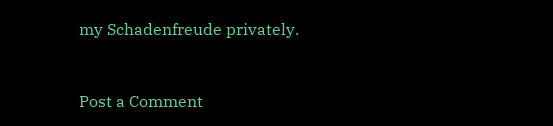my Schadenfreude privately.


Post a Comment